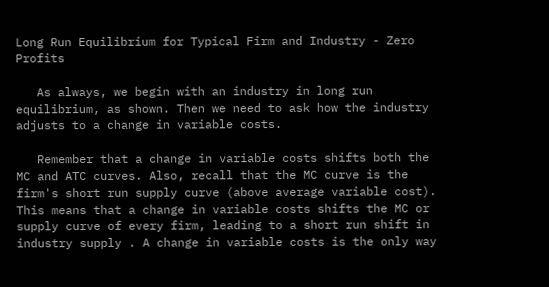Long Run Equilibrium for Typical Firm and Industry - Zero Profits

   As always, we begin with an industry in long run equilibrium, as shown. Then we need to ask how the industry adjusts to a change in variable costs.

   Remember that a change in variable costs shifts both the MC and ATC curves. Also, recall that the MC curve is the firm's short run supply curve (above average variable cost). This means that a change in variable costs shifts the MC or supply curve of every firm, leading to a short run shift in industry supply . A change in variable costs is the only way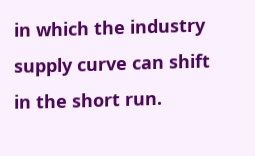in which the industry supply curve can shift in the short run.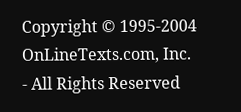Copyright © 1995-2004 OnLineTexts.com, Inc. - All Rights Reserved